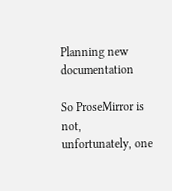Planning new documentation

So ProseMirror is not, unfortunately, one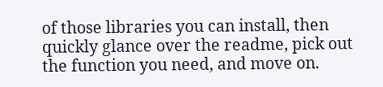of those libraries you can install, then quickly glance over the readme, pick out the function you need, and move on.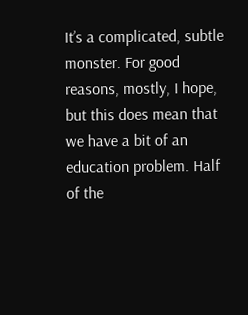It’s a complicated, subtle monster. For good reasons, mostly, I hope, but this does mean that we have a bit of an education problem. Half of the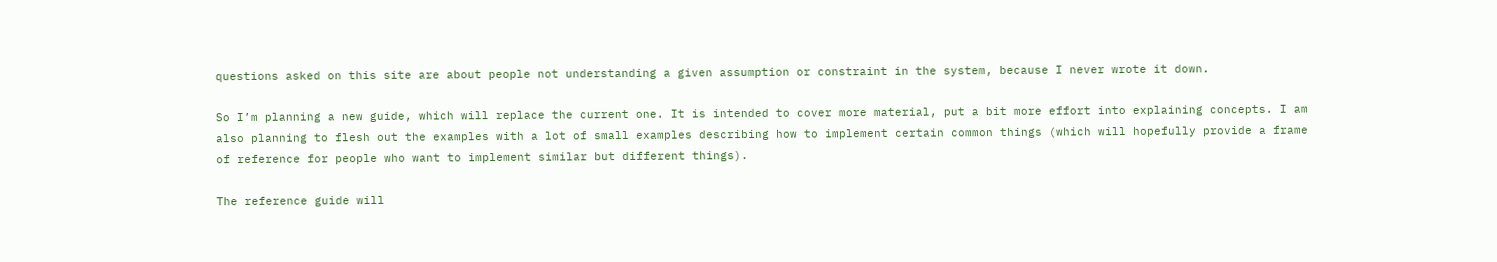questions asked on this site are about people not understanding a given assumption or constraint in the system, because I never wrote it down.

So I’m planning a new guide, which will replace the current one. It is intended to cover more material, put a bit more effort into explaining concepts. I am also planning to flesh out the examples with a lot of small examples describing how to implement certain common things (which will hopefully provide a frame of reference for people who want to implement similar but different things).

The reference guide will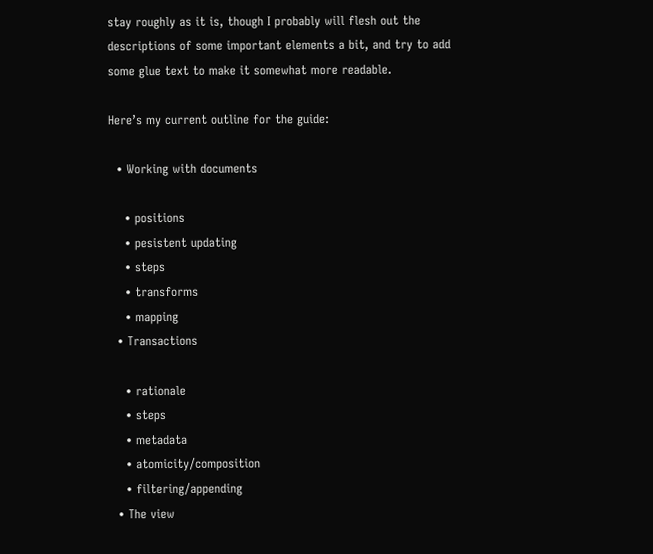stay roughly as it is, though I probably will flesh out the descriptions of some important elements a bit, and try to add some glue text to make it somewhat more readable.

Here’s my current outline for the guide:

  • Working with documents

    • positions
    • pesistent updating
    • steps
    • transforms
    • mapping
  • Transactions

    • rationale
    • steps
    • metadata
    • atomicity/composition
    • filtering/appending
  • The view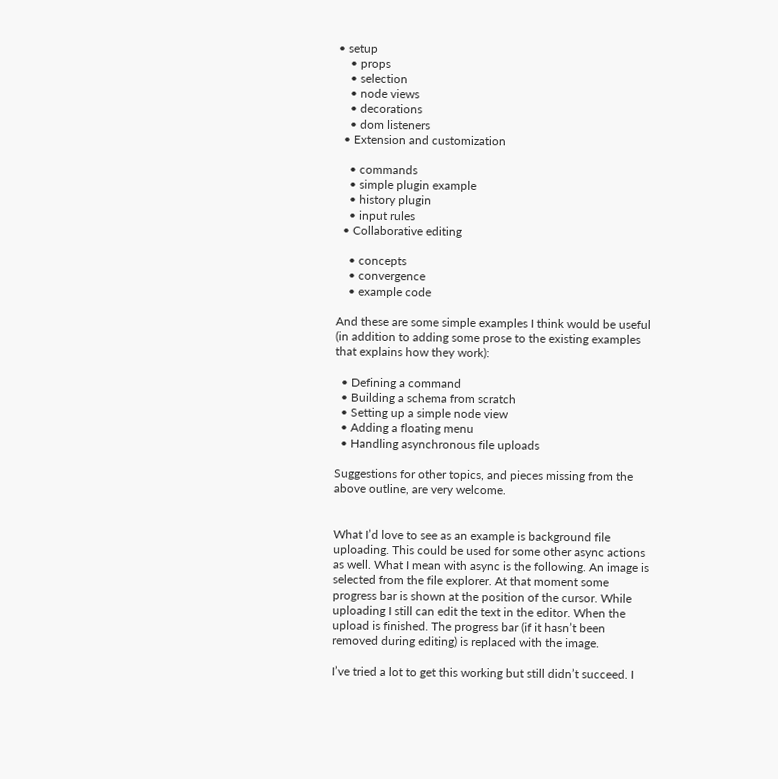• setup
    • props
    • selection
    • node views
    • decorations
    • dom listeners
  • Extension and customization

    • commands
    • simple plugin example
    • history plugin
    • input rules
  • Collaborative editing

    • concepts
    • convergence
    • example code

And these are some simple examples I think would be useful (in addition to adding some prose to the existing examples that explains how they work):

  • Defining a command
  • Building a schema from scratch
  • Setting up a simple node view
  • Adding a floating menu
  • Handling asynchronous file uploads

Suggestions for other topics, and pieces missing from the above outline, are very welcome.


What I’d love to see as an example is background file uploading. This could be used for some other async actions as well. What I mean with async is the following. An image is selected from the file explorer. At that moment some progress bar is shown at the position of the cursor. While uploading I still can edit the text in the editor. When the upload is finished. The progress bar (if it hasn’t been removed during editing) is replaced with the image.

I’ve tried a lot to get this working but still didn’t succeed. I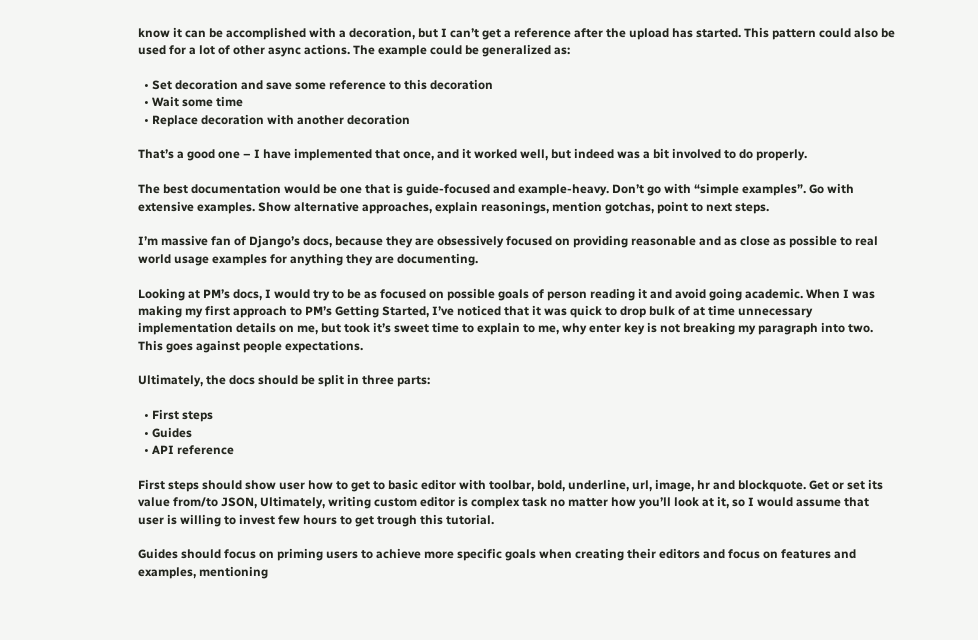know it can be accomplished with a decoration, but I can’t get a reference after the upload has started. This pattern could also be used for a lot of other async actions. The example could be generalized as:

  • Set decoration and save some reference to this decoration
  • Wait some time
  • Replace decoration with another decoration

That’s a good one – I have implemented that once, and it worked well, but indeed was a bit involved to do properly.

The best documentation would be one that is guide-focused and example-heavy. Don’t go with “simple examples”. Go with extensive examples. Show alternative approaches, explain reasonings, mention gotchas, point to next steps.

I’m massive fan of Django’s docs, because they are obsessively focused on providing reasonable and as close as possible to real world usage examples for anything they are documenting.

Looking at PM’s docs, I would try to be as focused on possible goals of person reading it and avoid going academic. When I was making my first approach to PM’s Getting Started, I’ve noticed that it was quick to drop bulk of at time unnecessary implementation details on me, but took it’s sweet time to explain to me, why enter key is not breaking my paragraph into two. This goes against people expectations.

Ultimately, the docs should be split in three parts:

  • First steps
  • Guides
  • API reference

First steps should show user how to get to basic editor with toolbar, bold, underline, url, image, hr and blockquote. Get or set its value from/to JSON, Ultimately, writing custom editor is complex task no matter how you’ll look at it, so I would assume that user is willing to invest few hours to get trough this tutorial.

Guides should focus on priming users to achieve more specific goals when creating their editors and focus on features and examples, mentioning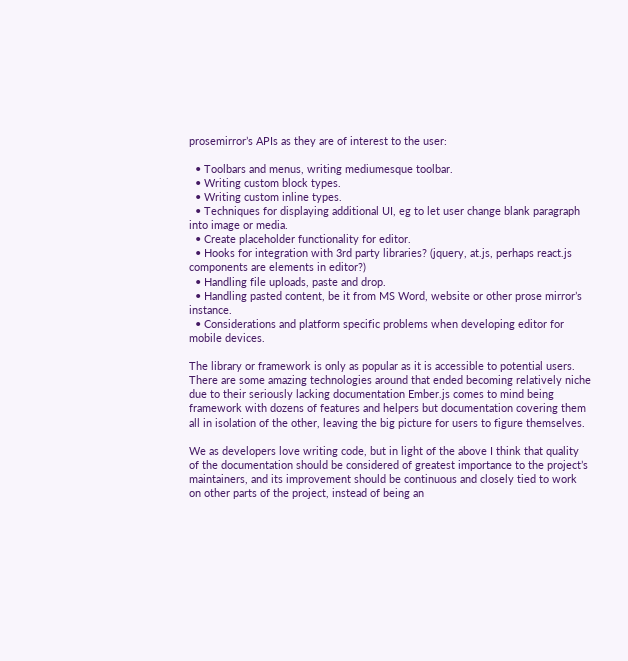prosemirror’s APIs as they are of interest to the user:

  • Toolbars and menus, writing mediumesque toolbar.
  • Writing custom block types.
  • Writing custom inline types.
  • Techniques for displaying additional UI, eg to let user change blank paragraph into image or media.
  • Create placeholder functionality for editor.
  • Hooks for integration with 3rd party libraries? (jquery, at.js, perhaps react.js components are elements in editor?)
  • Handling file uploads, paste and drop.
  • Handling pasted content, be it from MS Word, website or other prose mirror’s instance.
  • Considerations and platform specific problems when developing editor for mobile devices.

The library or framework is only as popular as it is accessible to potential users. There are some amazing technologies around that ended becoming relatively niche due to their seriously lacking documentation Ember.js comes to mind being framework with dozens of features and helpers but documentation covering them all in isolation of the other, leaving the big picture for users to figure themselves.

We as developers love writing code, but in light of the above I think that quality of the documentation should be considered of greatest importance to the project’s maintainers, and its improvement should be continuous and closely tied to work on other parts of the project, instead of being an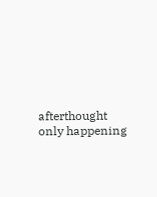afterthought only happening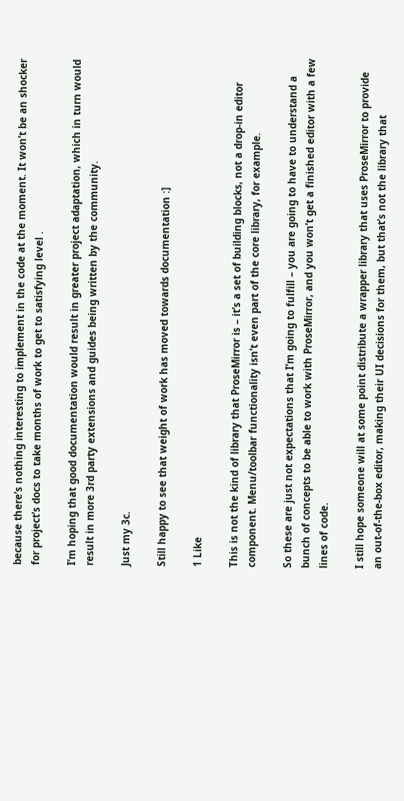because there’s nothing interesting to implement in the code at the moment. It won’t be an shocker for project’s docs to take months of work to get to satisfying level .

I’m hoping that good documentation would result in greater project adaptation, which in turn would result in more 3rd party extensions and guides being written by the community.

Just my 3c.

Still happy to see that weight of work has moved towards documentation :]

1 Like

This is not the kind of library that ProseMirror is – it’s a set of building blocks, not a drop-in editor component. Menu/toolbar functionality isn’t even part of the core library, for example.

So these are just not expectations that I’m going to fulfill – you are going to have to understand a bunch of concepts to be able to work with ProseMirror, and you won’t get a finished editor with a few lines of code.

I still hope someone will at some point distribute a wrapper library that uses ProseMirror to provide an out-of-the-box editor, making their UI decisions for them, but that’s not the library that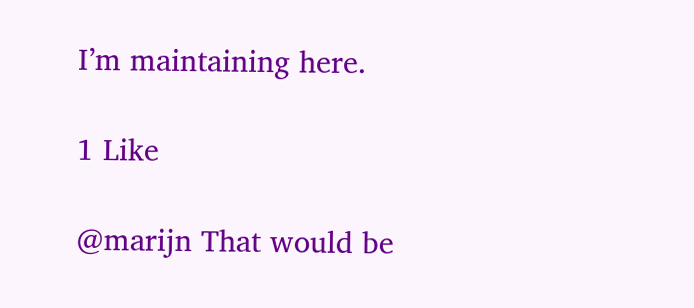I’m maintaining here.

1 Like

@marijn That would be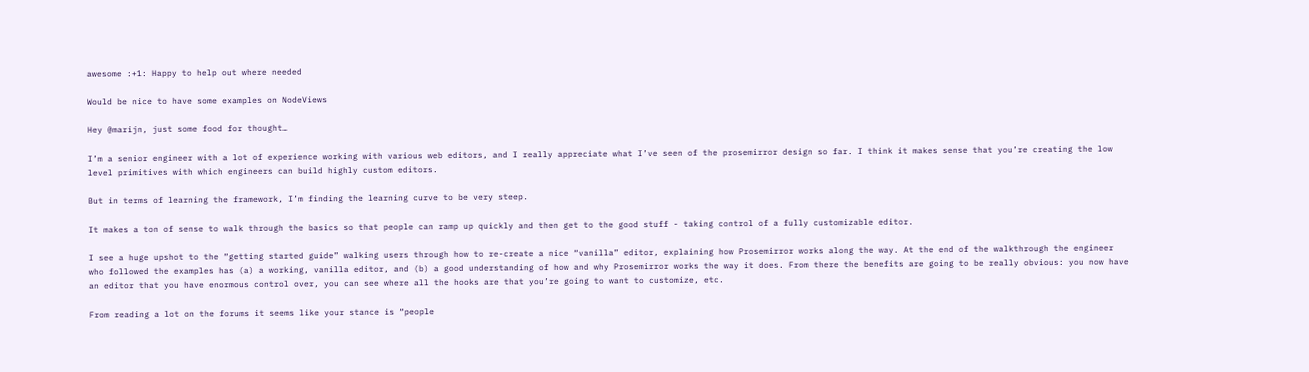awesome :+1: Happy to help out where needed

Would be nice to have some examples on NodeViews

Hey @marijn, just some food for thought…

I’m a senior engineer with a lot of experience working with various web editors, and I really appreciate what I’ve seen of the prosemirror design so far. I think it makes sense that you’re creating the low level primitives with which engineers can build highly custom editors.

But in terms of learning the framework, I’m finding the learning curve to be very steep.

It makes a ton of sense to walk through the basics so that people can ramp up quickly and then get to the good stuff - taking control of a fully customizable editor.

I see a huge upshot to the “getting started guide” walking users through how to re-create a nice “vanilla” editor, explaining how Prosemirror works along the way. At the end of the walkthrough the engineer who followed the examples has (a) a working, vanilla editor, and (b) a good understanding of how and why Prosemirror works the way it does. From there the benefits are going to be really obvious: you now have an editor that you have enormous control over, you can see where all the hooks are that you’re going to want to customize, etc.

From reading a lot on the forums it seems like your stance is “people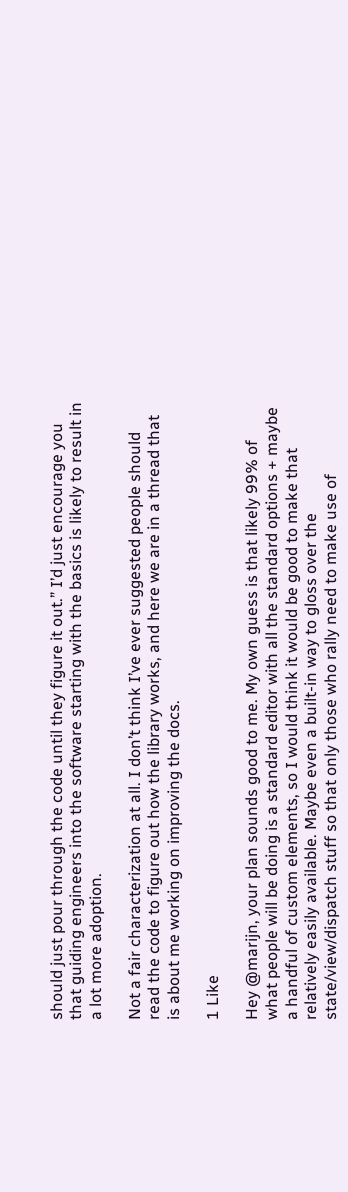should just pour through the code until they figure it out.” I’d just encourage you that guiding engineers into the software starting with the basics is likely to result in a lot more adoption.

Not a fair characterization at all. I don’t think I’ve ever suggested people should read the code to figure out how the library works, and here we are in a thread that is about me working on improving the docs.

1 Like

Hey @marijn, your plan sounds good to me. My own guess is that likely 99% of what people will be doing is a standard editor with all the standard options + maybe a handful of custom elements, so I would think it would be good to make that relatively easily available. Maybe even a built-in way to gloss over the state/view/dispatch stuff so that only those who rally need to make use of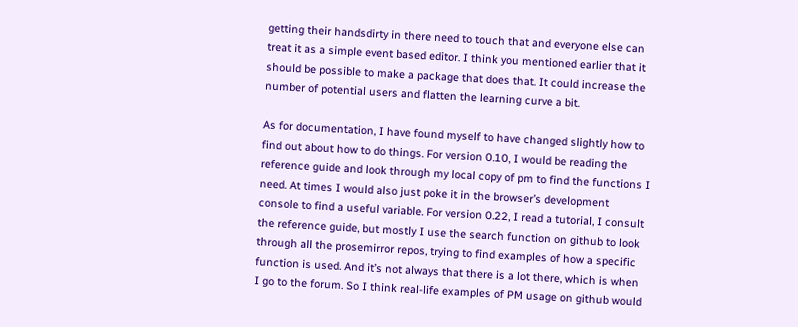getting their handsdirty in there need to touch that and everyone else can treat it as a simple event based editor. I think you mentioned earlier that it should be possible to make a package that does that. It could increase the number of potential users and flatten the learning curve a bit.

As for documentation, I have found myself to have changed slightly how to find out about how to do things. For version 0.10, I would be reading the reference guide and look through my local copy of pm to find the functions I need. At times I would also just poke it in the browser’s development console to find a useful variable. For version 0.22, I read a tutorial, I consult the reference guide, but mostly I use the search function on github to look through all the prosemirror repos, trying to find examples of how a specific function is used. And it’s not always that there is a lot there, which is when I go to the forum. So I think real-life examples of PM usage on github would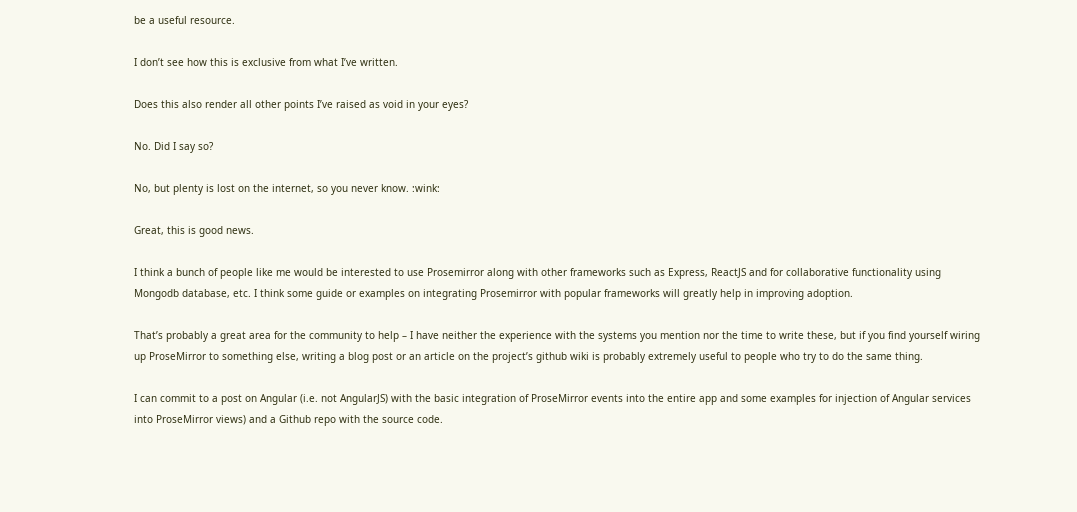be a useful resource.

I don’t see how this is exclusive from what I’ve written.

Does this also render all other points I’ve raised as void in your eyes?

No. Did I say so?

No, but plenty is lost on the internet, so you never know. :wink:

Great, this is good news.

I think a bunch of people like me would be interested to use Prosemirror along with other frameworks such as Express, ReactJS and for collaborative functionality using Mongodb database, etc. I think some guide or examples on integrating Prosemirror with popular frameworks will greatly help in improving adoption.

That’s probably a great area for the community to help – I have neither the experience with the systems you mention nor the time to write these, but if you find yourself wiring up ProseMirror to something else, writing a blog post or an article on the project’s github wiki is probably extremely useful to people who try to do the same thing.

I can commit to a post on Angular (i.e. not AngularJS) with the basic integration of ProseMirror events into the entire app and some examples for injection of Angular services into ProseMirror views) and a Github repo with the source code.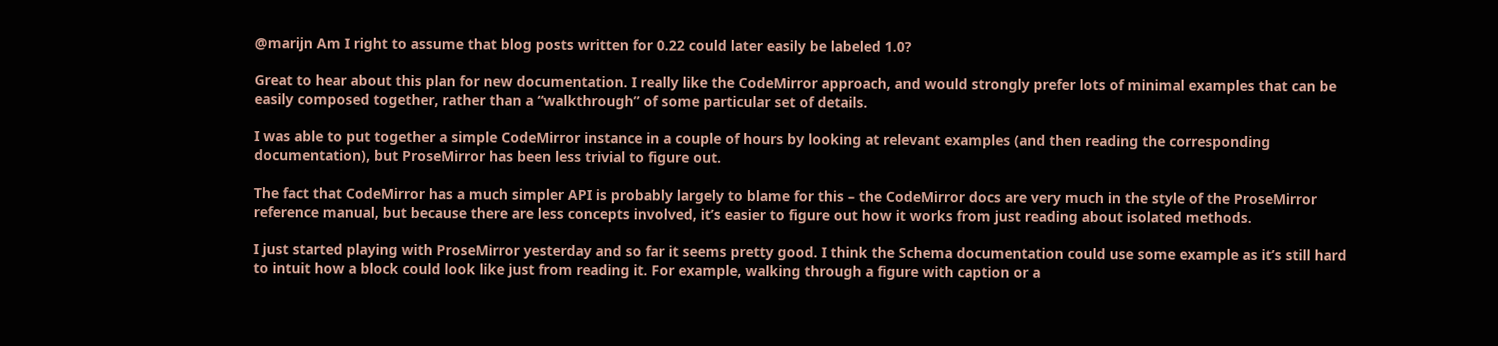@marijn Am I right to assume that blog posts written for 0.22 could later easily be labeled 1.0?

Great to hear about this plan for new documentation. I really like the CodeMirror approach, and would strongly prefer lots of minimal examples that can be easily composed together, rather than a “walkthrough” of some particular set of details.

I was able to put together a simple CodeMirror instance in a couple of hours by looking at relevant examples (and then reading the corresponding documentation), but ProseMirror has been less trivial to figure out.

The fact that CodeMirror has a much simpler API is probably largely to blame for this – the CodeMirror docs are very much in the style of the ProseMirror reference manual, but because there are less concepts involved, it’s easier to figure out how it works from just reading about isolated methods.

I just started playing with ProseMirror yesterday and so far it seems pretty good. I think the Schema documentation could use some example as it’s still hard to intuit how a block could look like just from reading it. For example, walking through a figure with caption or a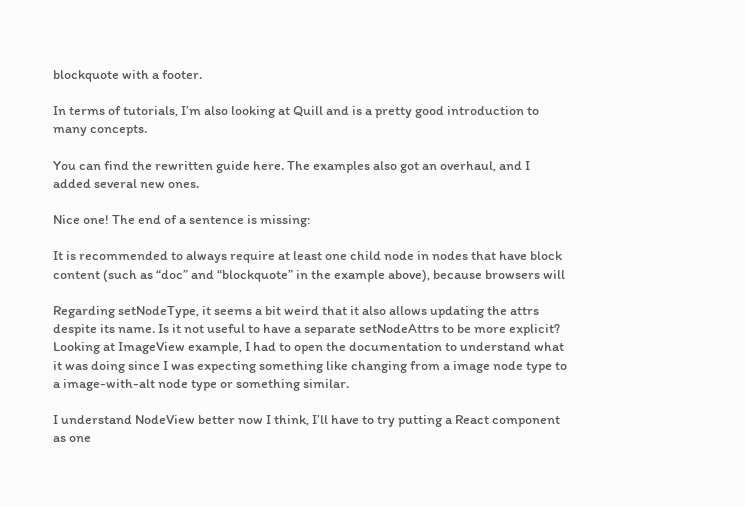blockquote with a footer.

In terms of tutorials, I’m also looking at Quill and is a pretty good introduction to many concepts.

You can find the rewritten guide here. The examples also got an overhaul, and I added several new ones.

Nice one! The end of a sentence is missing:

It is recommended to always require at least one child node in nodes that have block content (such as “doc” and “blockquote” in the example above), because browsers will

Regarding setNodeType, it seems a bit weird that it also allows updating the attrs despite its name. Is it not useful to have a separate setNodeAttrs to be more explicit? Looking at ImageView example, I had to open the documentation to understand what it was doing since I was expecting something like changing from a image node type to a image-with-alt node type or something similar.

I understand NodeView better now I think, I’ll have to try putting a React component as one